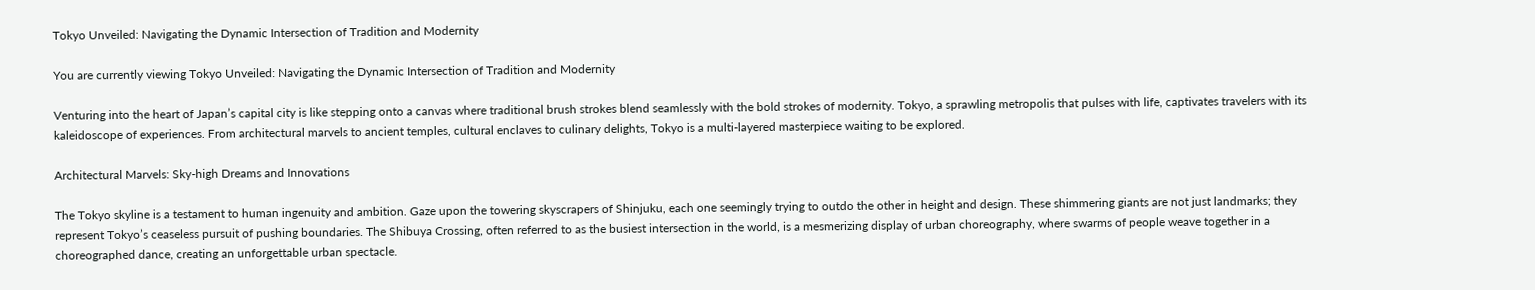Tokyo Unveiled: Navigating the Dynamic Intersection of Tradition and Modernity

You are currently viewing Tokyo Unveiled: Navigating the Dynamic Intersection of Tradition and Modernity

Venturing into the heart of Japan’s capital city is like stepping onto a canvas where traditional brush strokes blend seamlessly with the bold strokes of modernity. Tokyo, a sprawling metropolis that pulses with life, captivates travelers with its kaleidoscope of experiences. From architectural marvels to ancient temples, cultural enclaves to culinary delights, Tokyo is a multi-layered masterpiece waiting to be explored.

Architectural Marvels: Sky-high Dreams and Innovations

The Tokyo skyline is a testament to human ingenuity and ambition. Gaze upon the towering skyscrapers of Shinjuku, each one seemingly trying to outdo the other in height and design. These shimmering giants are not just landmarks; they represent Tokyo’s ceaseless pursuit of pushing boundaries. The Shibuya Crossing, often referred to as the busiest intersection in the world, is a mesmerizing display of urban choreography, where swarms of people weave together in a choreographed dance, creating an unforgettable urban spectacle.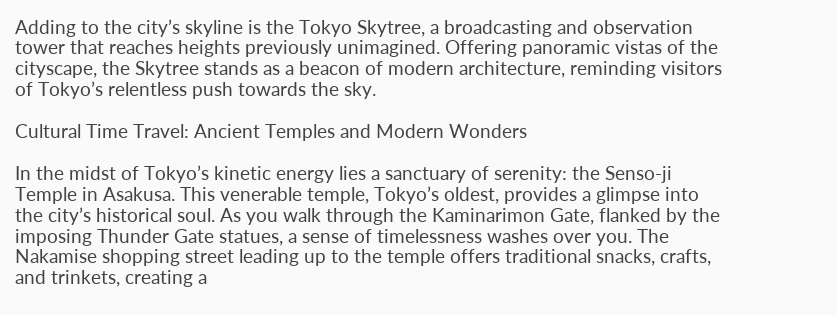Adding to the city’s skyline is the Tokyo Skytree, a broadcasting and observation tower that reaches heights previously unimagined. Offering panoramic vistas of the cityscape, the Skytree stands as a beacon of modern architecture, reminding visitors of Tokyo’s relentless push towards the sky.

Cultural Time Travel: Ancient Temples and Modern Wonders

In the midst of Tokyo’s kinetic energy lies a sanctuary of serenity: the Senso-ji Temple in Asakusa. This venerable temple, Tokyo’s oldest, provides a glimpse into the city’s historical soul. As you walk through the Kaminarimon Gate, flanked by the imposing Thunder Gate statues, a sense of timelessness washes over you. The Nakamise shopping street leading up to the temple offers traditional snacks, crafts, and trinkets, creating a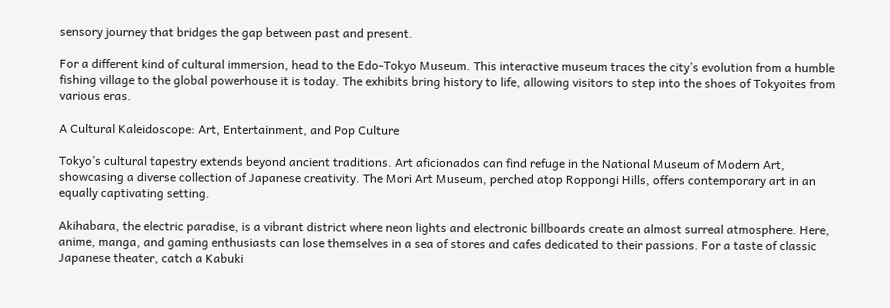sensory journey that bridges the gap between past and present.

For a different kind of cultural immersion, head to the Edo-Tokyo Museum. This interactive museum traces the city’s evolution from a humble fishing village to the global powerhouse it is today. The exhibits bring history to life, allowing visitors to step into the shoes of Tokyoites from various eras.

A Cultural Kaleidoscope: Art, Entertainment, and Pop Culture

Tokyo’s cultural tapestry extends beyond ancient traditions. Art aficionados can find refuge in the National Museum of Modern Art, showcasing a diverse collection of Japanese creativity. The Mori Art Museum, perched atop Roppongi Hills, offers contemporary art in an equally captivating setting.

Akihabara, the electric paradise, is a vibrant district where neon lights and electronic billboards create an almost surreal atmosphere. Here, anime, manga, and gaming enthusiasts can lose themselves in a sea of stores and cafes dedicated to their passions. For a taste of classic Japanese theater, catch a Kabuki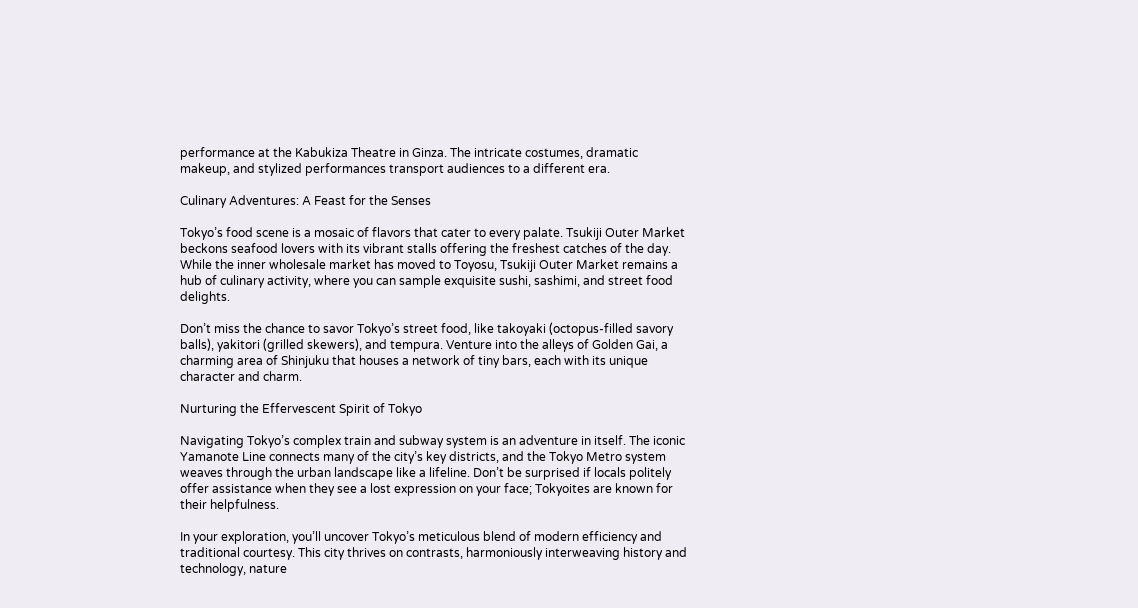performance at the Kabukiza Theatre in Ginza. The intricate costumes, dramatic makeup, and stylized performances transport audiences to a different era.

Culinary Adventures: A Feast for the Senses

Tokyo’s food scene is a mosaic of flavors that cater to every palate. Tsukiji Outer Market beckons seafood lovers with its vibrant stalls offering the freshest catches of the day. While the inner wholesale market has moved to Toyosu, Tsukiji Outer Market remains a hub of culinary activity, where you can sample exquisite sushi, sashimi, and street food delights.

Don’t miss the chance to savor Tokyo’s street food, like takoyaki (octopus-filled savory balls), yakitori (grilled skewers), and tempura. Venture into the alleys of Golden Gai, a charming area of Shinjuku that houses a network of tiny bars, each with its unique character and charm.

Nurturing the Effervescent Spirit of Tokyo

Navigating Tokyo’s complex train and subway system is an adventure in itself. The iconic Yamanote Line connects many of the city’s key districts, and the Tokyo Metro system weaves through the urban landscape like a lifeline. Don’t be surprised if locals politely offer assistance when they see a lost expression on your face; Tokyoites are known for their helpfulness.

In your exploration, you’ll uncover Tokyo’s meticulous blend of modern efficiency and traditional courtesy. This city thrives on contrasts, harmoniously interweaving history and technology, nature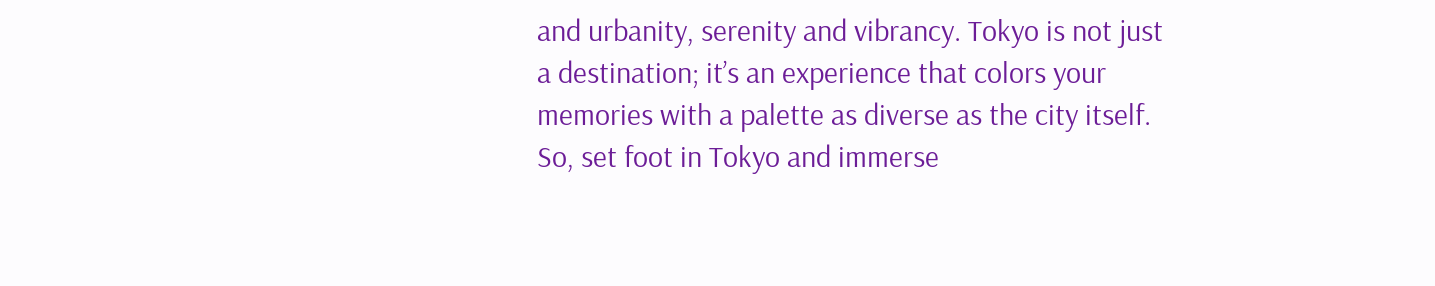and urbanity, serenity and vibrancy. Tokyo is not just a destination; it’s an experience that colors your memories with a palette as diverse as the city itself. So, set foot in Tokyo and immerse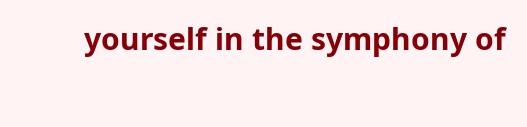yourself in the symphony of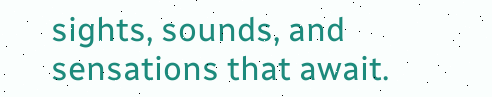sights, sounds, and sensations that await.